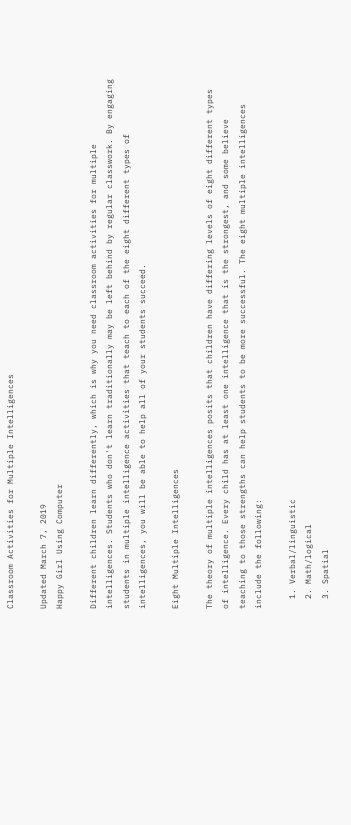Classroom Activities for Multiple Intelligences

Updated March 7, 2019
Happy Girl Using Computer

Different children learn differently, which is why you need classroom activities for multiple intelligences. Students who don't learn traditionally may be left behind by regular classwork. By engaging students in multiple intelligence activities that teach to each of the eight different types of intelligences, you will be able to help all of your students succeed.

Eight Multiple Intelligences

The theory of multiple intelligences posits that children have differing levels of eight different types of intelligence. Every child has at least one intelligence that is the strongest, and some believe teaching to those strengths can help students to be more successful. The eight multiple intelligences include the following:

  1. Verbal/linguistic
  2. Math/logical
  3. Spatial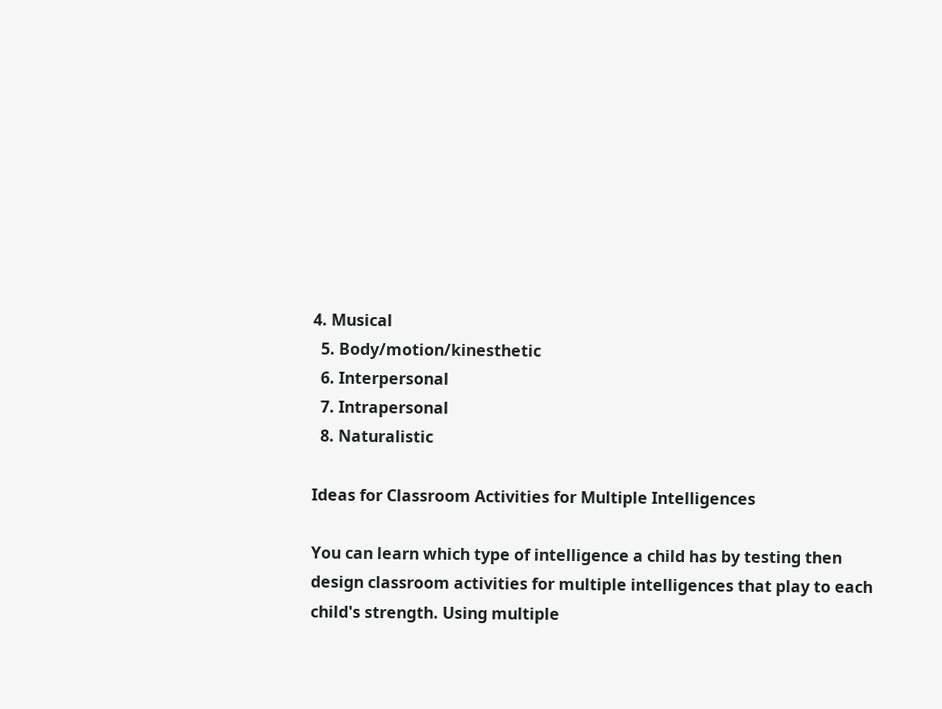4. Musical
  5. Body/motion/kinesthetic
  6. Interpersonal
  7. Intrapersonal
  8. Naturalistic

Ideas for Classroom Activities for Multiple Intelligences

You can learn which type of intelligence a child has by testing then design classroom activities for multiple intelligences that play to each child's strength. Using multiple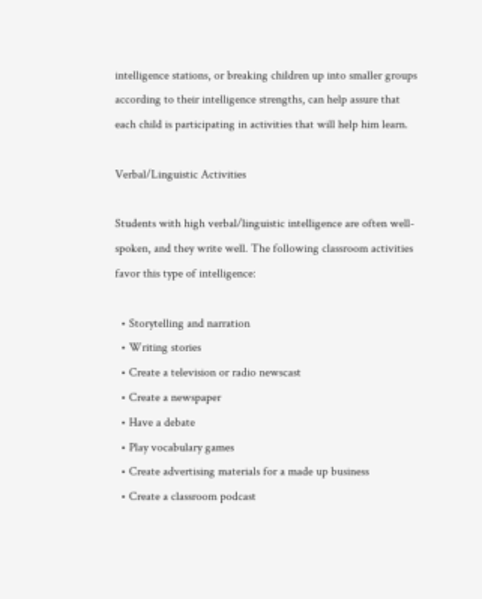intelligence stations, or breaking children up into smaller groups according to their intelligence strengths, can help assure that each child is participating in activities that will help him learn.

Verbal/Linguistic Activities

Students with high verbal/linguistic intelligence are often well-spoken, and they write well. The following classroom activities favor this type of intelligence:

  • Storytelling and narration
  • Writing stories
  • Create a television or radio newscast
  • Create a newspaper
  • Have a debate
  • Play vocabulary games
  • Create advertising materials for a made up business
  • Create a classroom podcast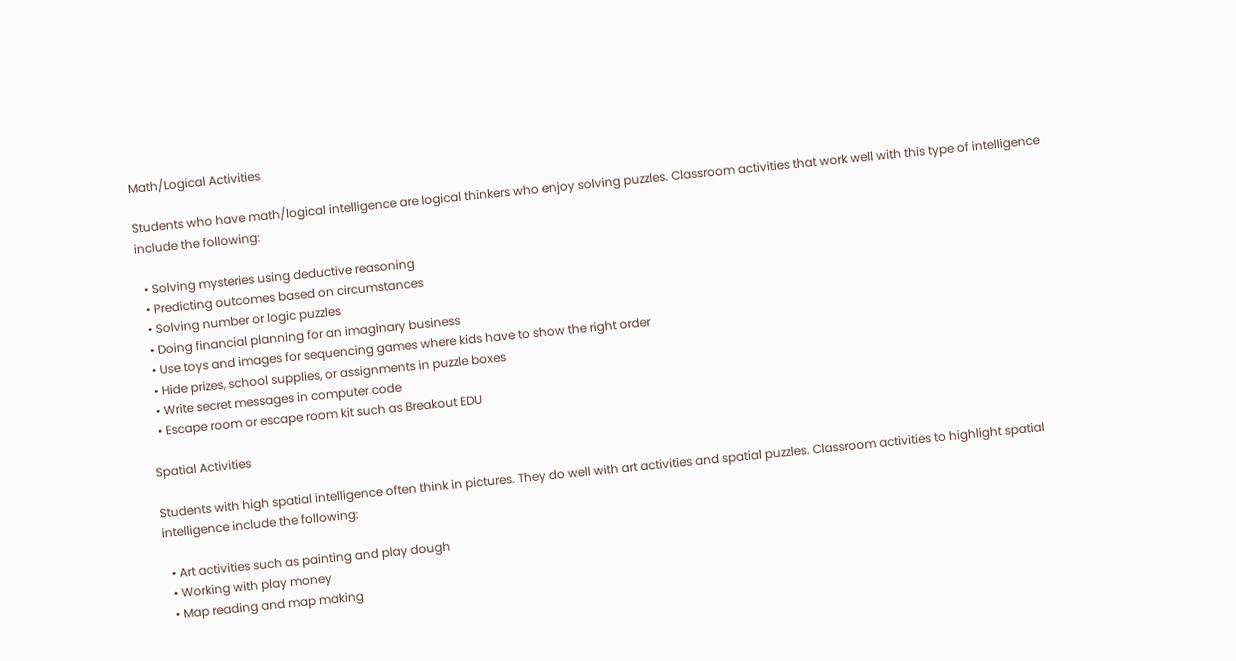Math/Logical Activities

Students who have math/logical intelligence are logical thinkers who enjoy solving puzzles. Classroom activities that work well with this type of intelligence include the following:

  • Solving mysteries using deductive reasoning
  • Predicting outcomes based on circumstances
  • Solving number or logic puzzles
  • Doing financial planning for an imaginary business
  • Use toys and images for sequencing games where kids have to show the right order
  • Hide prizes, school supplies, or assignments in puzzle boxes
  • Write secret messages in computer code
  • Escape room or escape room kit such as Breakout EDU

Spatial Activities

Students with high spatial intelligence often think in pictures. They do well with art activities and spatial puzzles. Classroom activities to highlight spatial intelligence include the following:

  • Art activities such as painting and play dough
  • Working with play money
  • Map reading and map making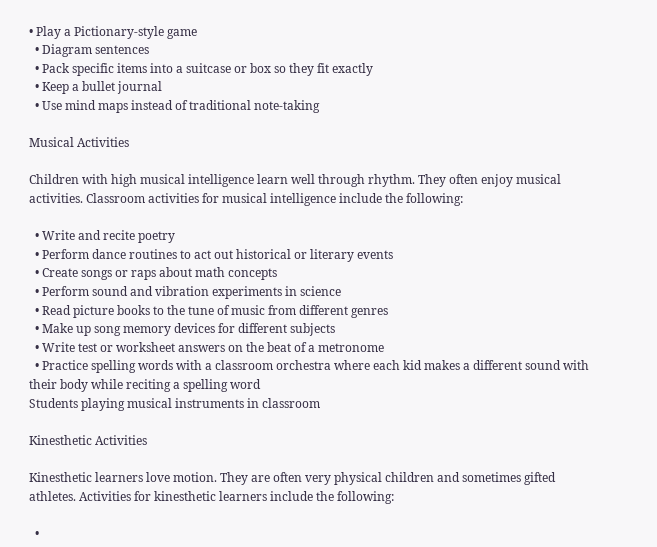• Play a Pictionary-style game
  • Diagram sentences
  • Pack specific items into a suitcase or box so they fit exactly
  • Keep a bullet journal
  • Use mind maps instead of traditional note-taking

Musical Activities

Children with high musical intelligence learn well through rhythm. They often enjoy musical activities. Classroom activities for musical intelligence include the following:

  • Write and recite poetry
  • Perform dance routines to act out historical or literary events
  • Create songs or raps about math concepts
  • Perform sound and vibration experiments in science
  • Read picture books to the tune of music from different genres
  • Make up song memory devices for different subjects
  • Write test or worksheet answers on the beat of a metronome
  • Practice spelling words with a classroom orchestra where each kid makes a different sound with their body while reciting a spelling word
Students playing musical instruments in classroom

Kinesthetic Activities

Kinesthetic learners love motion. They are often very physical children and sometimes gifted athletes. Activities for kinesthetic learners include the following:

  •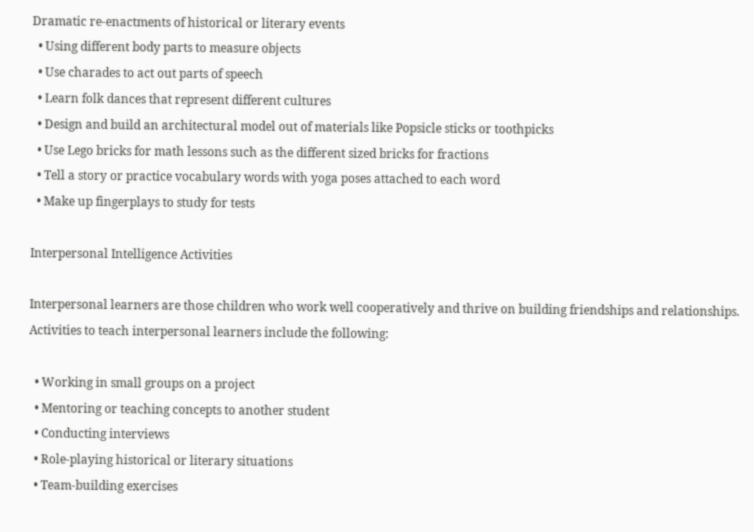Dramatic re-enactments of historical or literary events
  • Using different body parts to measure objects
  • Use charades to act out parts of speech
  • Learn folk dances that represent different cultures
  • Design and build an architectural model out of materials like Popsicle sticks or toothpicks
  • Use Lego bricks for math lessons such as the different sized bricks for fractions
  • Tell a story or practice vocabulary words with yoga poses attached to each word
  • Make up fingerplays to study for tests

Interpersonal Intelligence Activities

Interpersonal learners are those children who work well cooperatively and thrive on building friendships and relationships. Activities to teach interpersonal learners include the following:

  • Working in small groups on a project
  • Mentoring or teaching concepts to another student
  • Conducting interviews
  • Role-playing historical or literary situations
  • Team-building exercises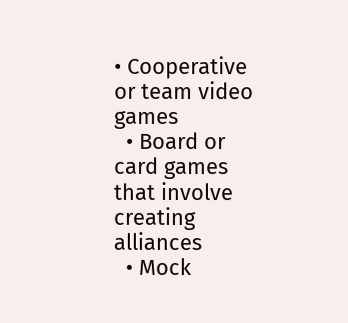• Cooperative or team video games
  • Board or card games that involve creating alliances
  • Mock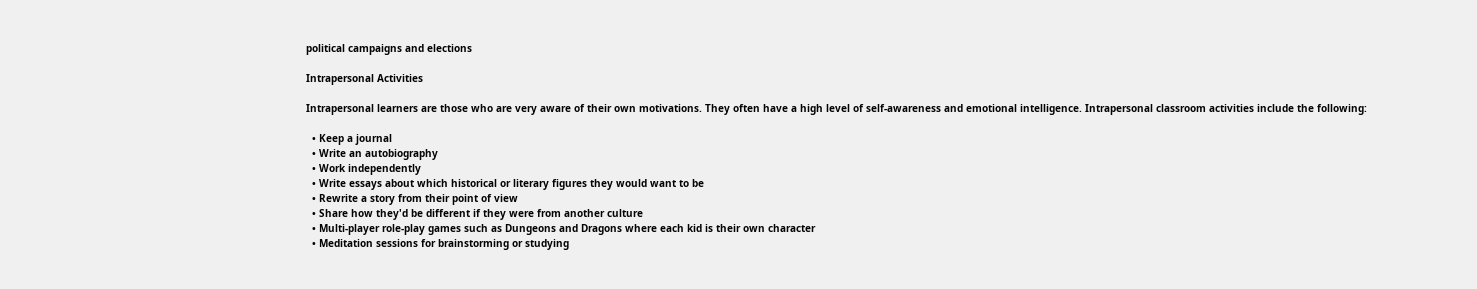political campaigns and elections

Intrapersonal Activities

Intrapersonal learners are those who are very aware of their own motivations. They often have a high level of self-awareness and emotional intelligence. Intrapersonal classroom activities include the following:

  • Keep a journal
  • Write an autobiography
  • Work independently
  • Write essays about which historical or literary figures they would want to be
  • Rewrite a story from their point of view
  • Share how they'd be different if they were from another culture
  • Multi-player role-play games such as Dungeons and Dragons where each kid is their own character
  • Meditation sessions for brainstorming or studying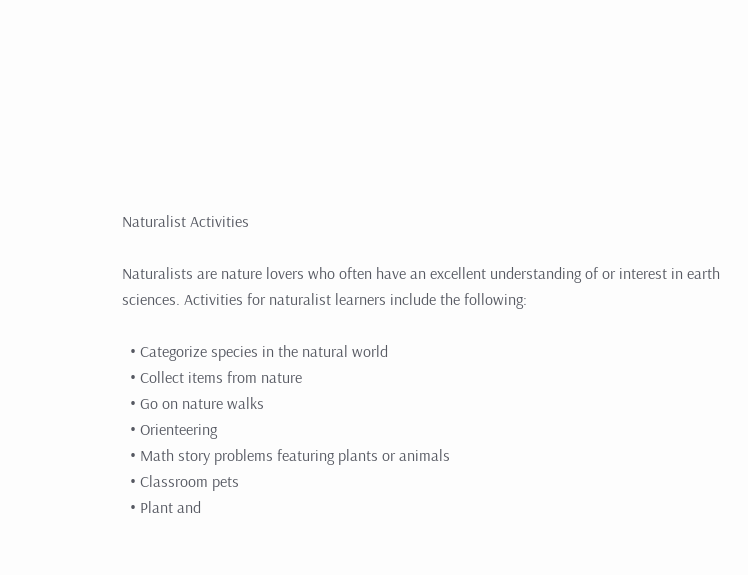Naturalist Activities

Naturalists are nature lovers who often have an excellent understanding of or interest in earth sciences. Activities for naturalist learners include the following:

  • Categorize species in the natural world
  • Collect items from nature
  • Go on nature walks
  • Orienteering
  • Math story problems featuring plants or animals
  • Classroom pets
  • Plant and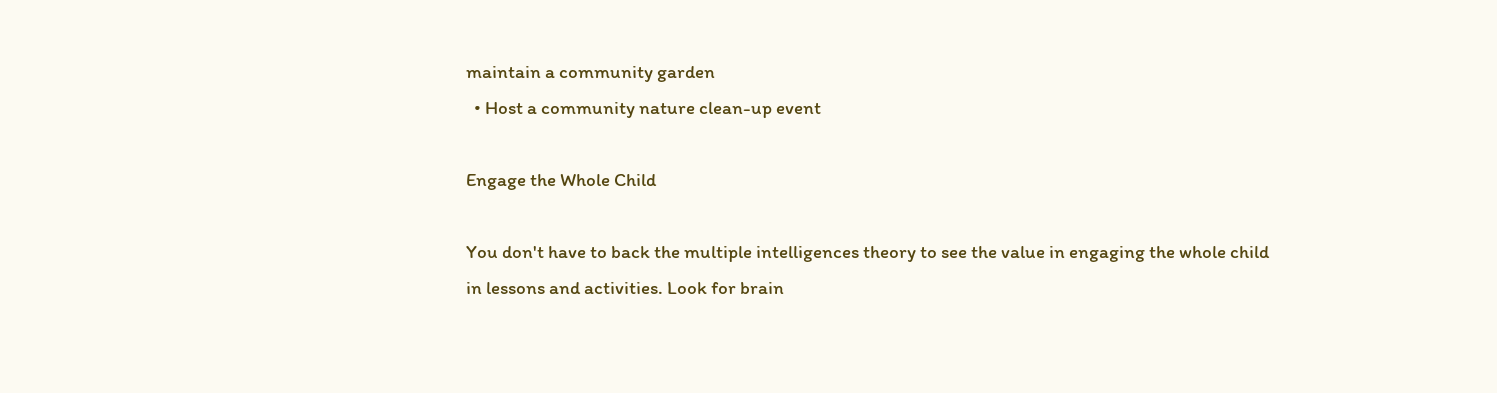maintain a community garden
  • Host a community nature clean-up event

Engage the Whole Child

You don't have to back the multiple intelligences theory to see the value in engaging the whole child in lessons and activities. Look for brain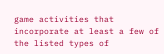game activities that incorporate at least a few of the listed types of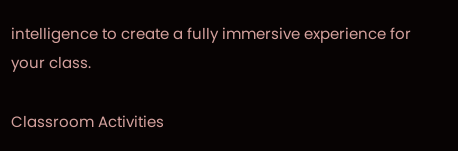intelligence to create a fully immersive experience for your class.

Classroom Activities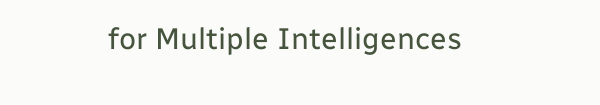for Multiple Intelligences